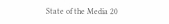State of the Media 20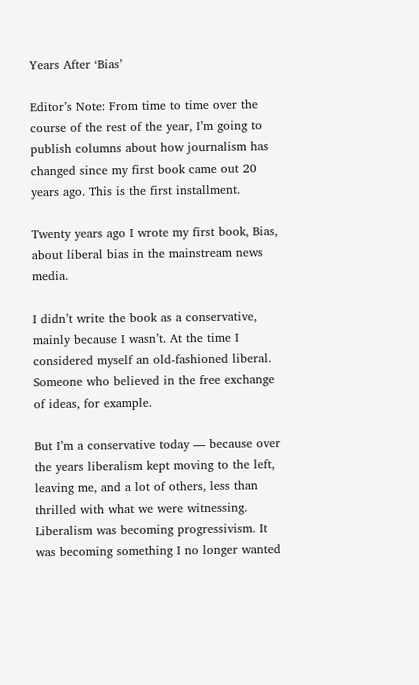Years After ‘Bias’

Editor’s Note: From time to time over the course of the rest of the year, I’m going to publish columns about how journalism has changed since my first book came out 20 years ago. This is the first installment.

Twenty years ago I wrote my first book, Bias, about liberal bias in the mainstream news media.

I didn’t write the book as a conservative, mainly because I wasn’t. At the time I considered myself an old-fashioned liberal. Someone who believed in the free exchange of ideas, for example.

But I’m a conservative today — because over the years liberalism kept moving to the left, leaving me, and a lot of others, less than thrilled with what we were witnessing. Liberalism was becoming progressivism. It was becoming something I no longer wanted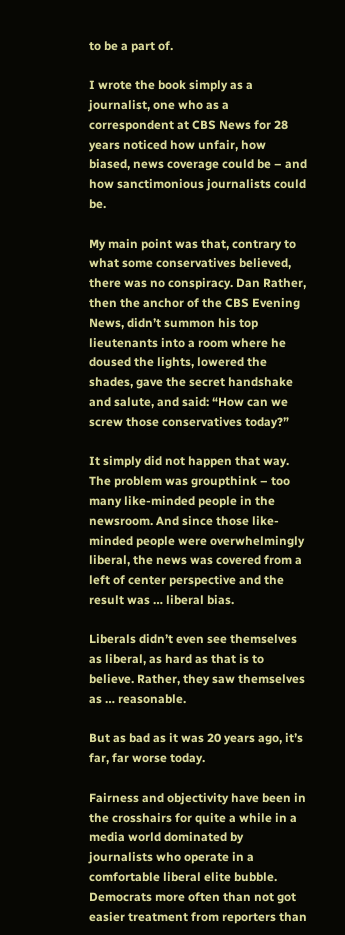to be a part of.

I wrote the book simply as a journalist, one who as a correspondent at CBS News for 28 years noticed how unfair, how biased, news coverage could be – and how sanctimonious journalists could be.

My main point was that, contrary to what some conservatives believed, there was no conspiracy. Dan Rather, then the anchor of the CBS Evening News, didn’t summon his top lieutenants into a room where he doused the lights, lowered the shades, gave the secret handshake and salute, and said: “How can we screw those conservatives today?”

It simply did not happen that way. The problem was groupthink – too many like-minded people in the newsroom. And since those like-minded people were overwhelmingly liberal, the news was covered from a left of center perspective and the result was … liberal bias.

Liberals didn’t even see themselves as liberal, as hard as that is to believe. Rather, they saw themselves as … reasonable.

But as bad as it was 20 years ago, it’s far, far worse today.

Fairness and objectivity have been in the crosshairs for quite a while in a media world dominated by journalists who operate in a comfortable liberal elite bubble. Democrats more often than not got easier treatment from reporters than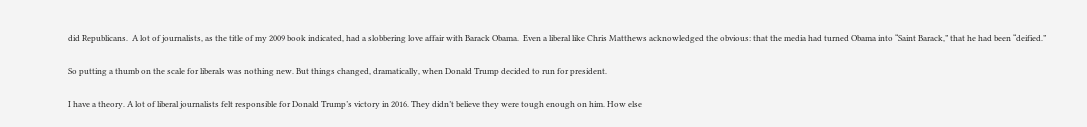did Republicans.  A lot of journalists, as the title of my 2009 book indicated, had a slobbering love affair with Barack Obama.  Even a liberal like Chris Matthews acknowledged the obvious: that the media had turned Obama into “Saint Barack,” that he had been “deified.”

So putting a thumb on the scale for liberals was nothing new. But things changed, dramatically, when Donald Trump decided to run for president.

I have a theory. A lot of liberal journalists felt responsible for Donald Trump’s victory in 2016. They didn’t believe they were tough enough on him. How else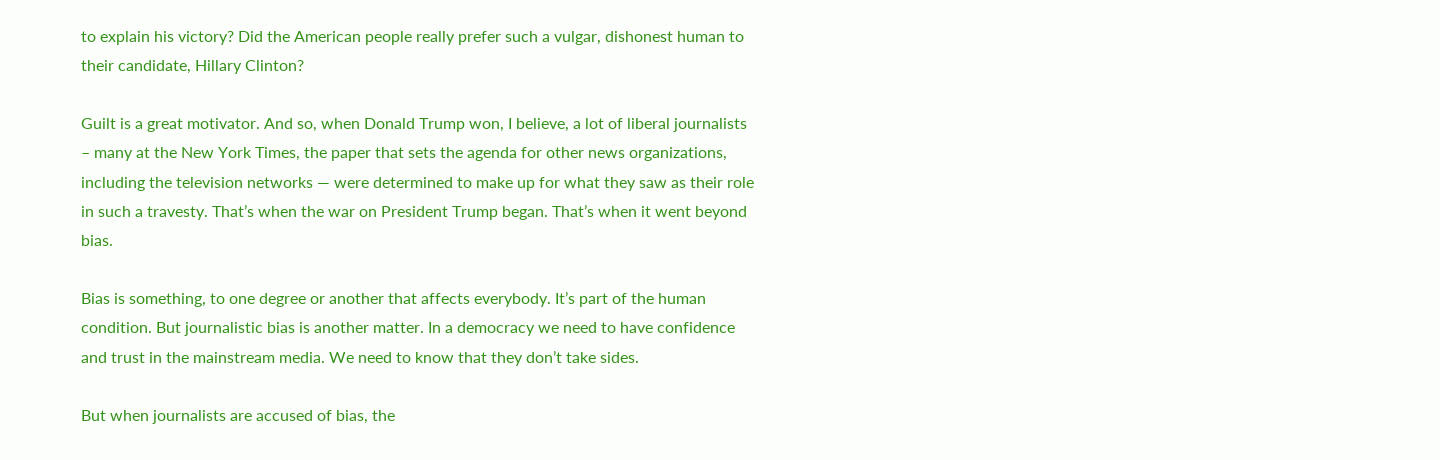to explain his victory? Did the American people really prefer such a vulgar, dishonest human to their candidate, Hillary Clinton?

Guilt is a great motivator. And so, when Donald Trump won, I believe, a lot of liberal journalists – many at the New York Times, the paper that sets the agenda for other news organizations, including the television networks — were determined to make up for what they saw as their role in such a travesty. That’s when the war on President Trump began. That’s when it went beyond bias.

Bias is something, to one degree or another that affects everybody. It’s part of the human condition. But journalistic bias is another matter. In a democracy we need to have confidence and trust in the mainstream media. We need to know that they don’t take sides.

But when journalists are accused of bias, the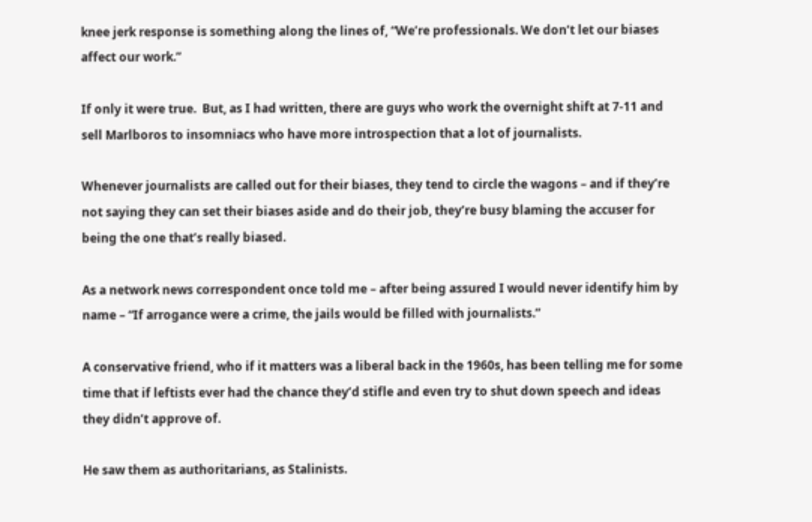knee jerk response is something along the lines of, “We’re professionals. We don’t let our biases affect our work.”

If only it were true.  But, as I had written, there are guys who work the overnight shift at 7-11 and sell Marlboros to insomniacs who have more introspection that a lot of journalists.

Whenever journalists are called out for their biases, they tend to circle the wagons – and if they’re not saying they can set their biases aside and do their job, they’re busy blaming the accuser for being the one that’s really biased.

As a network news correspondent once told me – after being assured I would never identify him by name – “If arrogance were a crime, the jails would be filled with journalists.”

A conservative friend, who if it matters was a liberal back in the 1960s, has been telling me for some time that if leftists ever had the chance they’d stifle and even try to shut down speech and ideas they didn’t approve of.

He saw them as authoritarians, as Stalinists.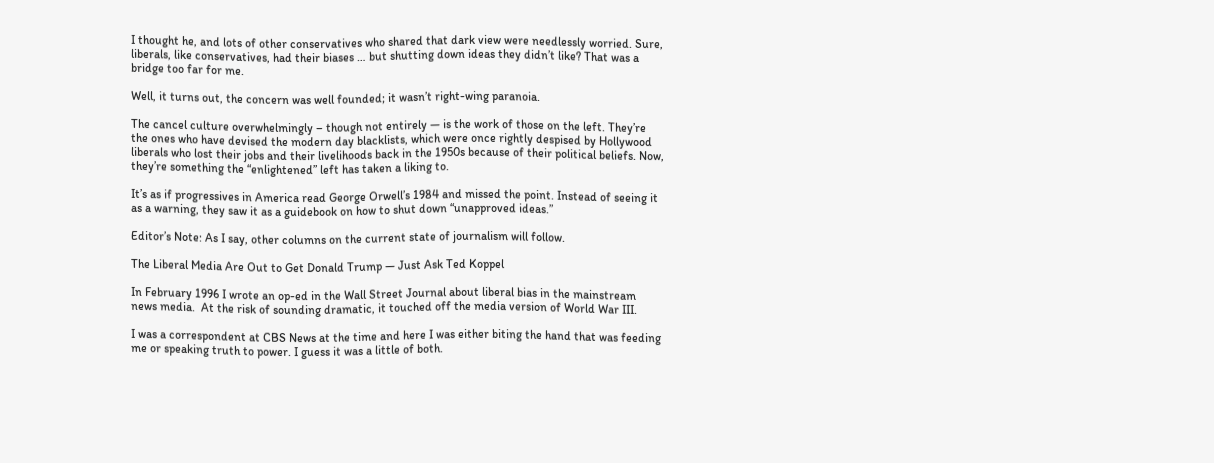I thought he, and lots of other conservatives who shared that dark view were needlessly worried. Sure, liberals, like conservatives, had their biases … but shutting down ideas they didn’t like? That was a bridge too far for me.

Well, it turns out, the concern was well founded; it wasn’t right-wing paranoia.

The cancel culture overwhelmingly – though not entirely — is the work of those on the left. They’re the ones who have devised the modern day blacklists, which were once rightly despised by Hollywood liberals who lost their jobs and their livelihoods back in the 1950s because of their political beliefs. Now, they’re something the “enlightened” left has taken a liking to.

It’s as if progressives in America read George Orwell’s 1984 and missed the point. Instead of seeing it as a warning, they saw it as a guidebook on how to shut down “unapproved ideas.”

Editor’s Note: As I say, other columns on the current state of journalism will follow.

The Liberal Media Are Out to Get Donald Trump — Just Ask Ted Koppel

In February 1996 I wrote an op-ed in the Wall Street Journal about liberal bias in the mainstream news media.  At the risk of sounding dramatic, it touched off the media version of World War III.

I was a correspondent at CBS News at the time and here I was either biting the hand that was feeding me or speaking truth to power. I guess it was a little of both.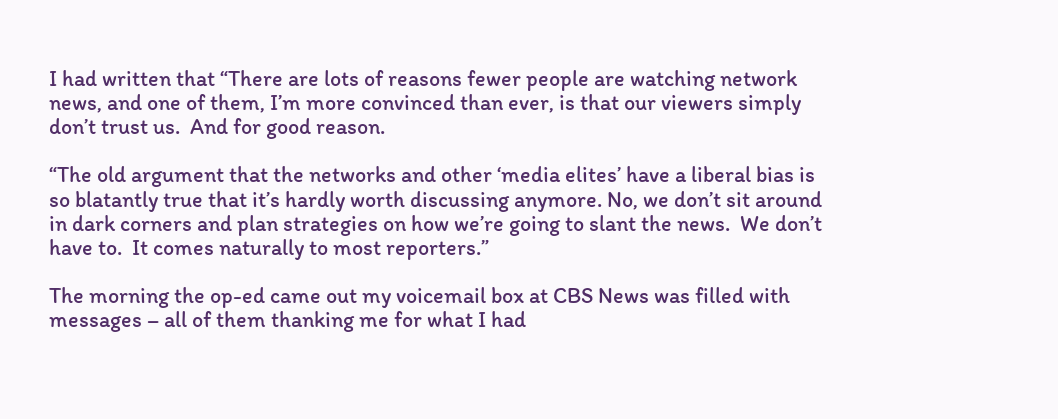I had written that “There are lots of reasons fewer people are watching network news, and one of them, I’m more convinced than ever, is that our viewers simply don’t trust us.  And for good reason.

“The old argument that the networks and other ‘media elites’ have a liberal bias is so blatantly true that it’s hardly worth discussing anymore. No, we don’t sit around in dark corners and plan strategies on how we’re going to slant the news.  We don’t have to.  It comes naturally to most reporters.”

The morning the op-ed came out my voicemail box at CBS News was filled with messages – all of them thanking me for what I had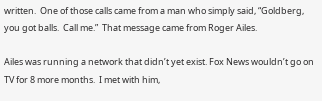written.  One of those calls came from a man who simply said, “Goldberg, you got balls.  Call me.”  That message came from Roger Ailes.

Ailes was running a network that didn’t yet exist. Fox News wouldn’t go on TV for 8 more months.  I met with him,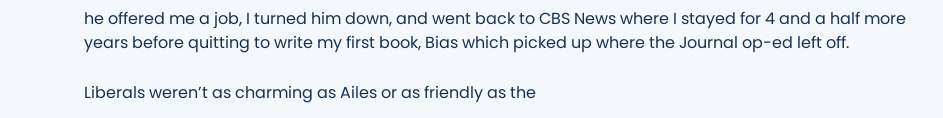he offered me a job, I turned him down, and went back to CBS News where I stayed for 4 and a half more years before quitting to write my first book, Bias which picked up where the Journal op-ed left off.

Liberals weren’t as charming as Ailes or as friendly as the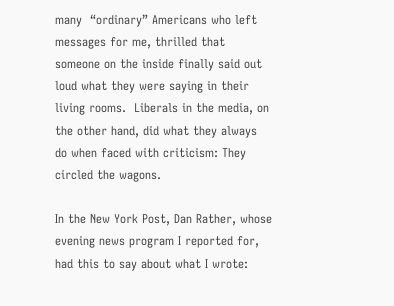many  “ordinary” Americans who left messages for me, thrilled that someone on the inside finally said out loud what they were saying in their living rooms.  Liberals in the media, on the other hand, did what they always do when faced with criticism: They circled the wagons.

In the New York Post, Dan Rather, whose evening news program I reported for, had this to say about what I wrote: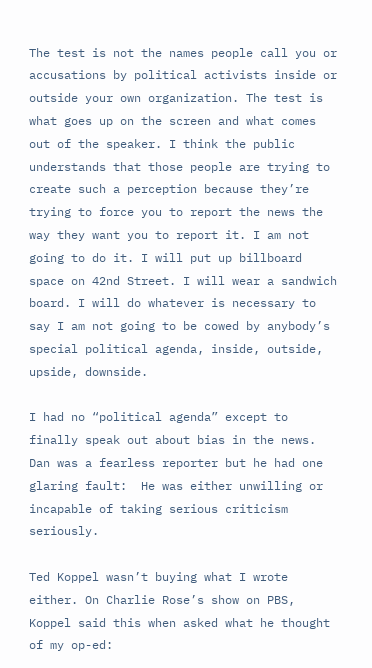The test is not the names people call you or accusations by political activists inside or outside your own organization. The test is what goes up on the screen and what comes out of the speaker. I think the public understands that those people are trying to create such a perception because they’re trying to force you to report the news the way they want you to report it. I am not going to do it. I will put up billboard space on 42nd Street. I will wear a sandwich board. I will do whatever is necessary to say I am not going to be cowed by anybody’s special political agenda, inside, outside, upside, downside.

I had no “political agenda” except to finally speak out about bias in the news. Dan was a fearless reporter but he had one glaring fault:  He was either unwilling or incapable of taking serious criticism seriously.

Ted Koppel wasn’t buying what I wrote either. On Charlie Rose’s show on PBS, Koppel said this when asked what he thought of my op-ed: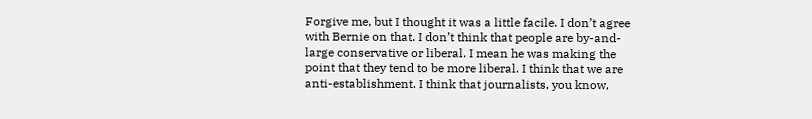Forgive me, but I thought it was a little facile. I don’t agree with Bernie on that. I don’t think that people are by-and-large conservative or liberal. I mean he was making the point that they tend to be more liberal. I think that we are anti-establishment. I think that journalists, you know,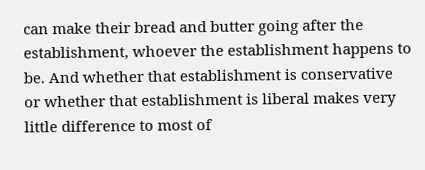can make their bread and butter going after the establishment, whoever the establishment happens to be. And whether that establishment is conservative or whether that establishment is liberal makes very little difference to most of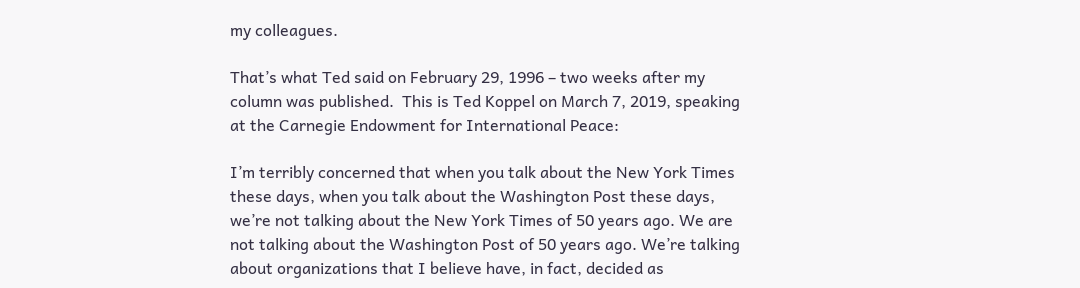my colleagues.

That’s what Ted said on February 29, 1996 – two weeks after my column was published.  This is Ted Koppel on March 7, 2019, speaking at the Carnegie Endowment for International Peace:

I’m terribly concerned that when you talk about the New York Times these days, when you talk about the Washington Post these days, we’re not talking about the New York Times of 50 years ago. We are not talking about the Washington Post of 50 years ago. We’re talking about organizations that I believe have, in fact, decided as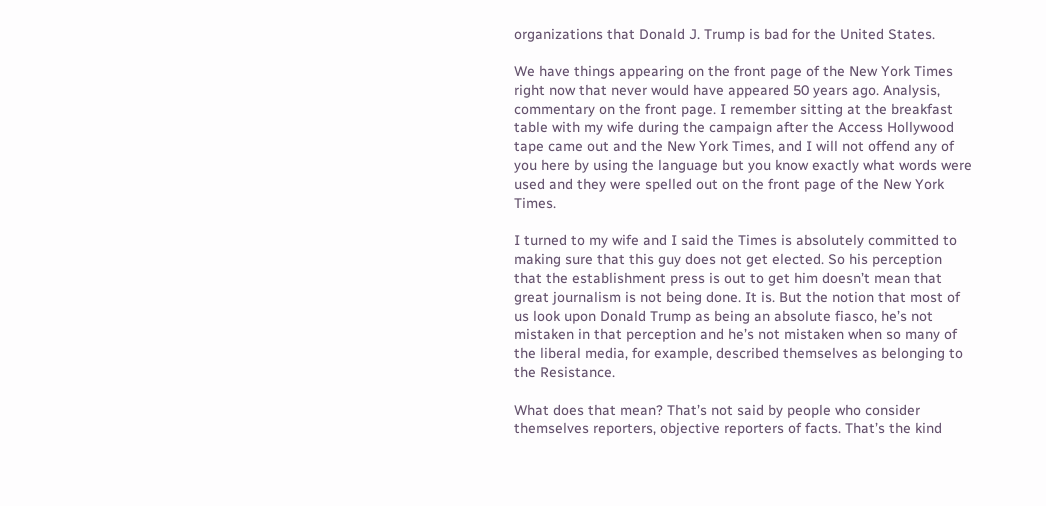organizations that Donald J. Trump is bad for the United States.

We have things appearing on the front page of the New York Times right now that never would have appeared 50 years ago. Analysis, commentary on the front page. I remember sitting at the breakfast table with my wife during the campaign after the Access Hollywood tape came out and the New York Times, and I will not offend any of you here by using the language but you know exactly what words were used and they were spelled out on the front page of the New York Times.

I turned to my wife and I said the Times is absolutely committed to making sure that this guy does not get elected. So his perception that the establishment press is out to get him doesn’t mean that great journalism is not being done. It is. But the notion that most of us look upon Donald Trump as being an absolute fiasco, he’s not mistaken in that perception and he’s not mistaken when so many of the liberal media, for example, described themselves as belonging to the Resistance.

What does that mean? That’s not said by people who consider themselves reporters, objective reporters of facts. That’s the kind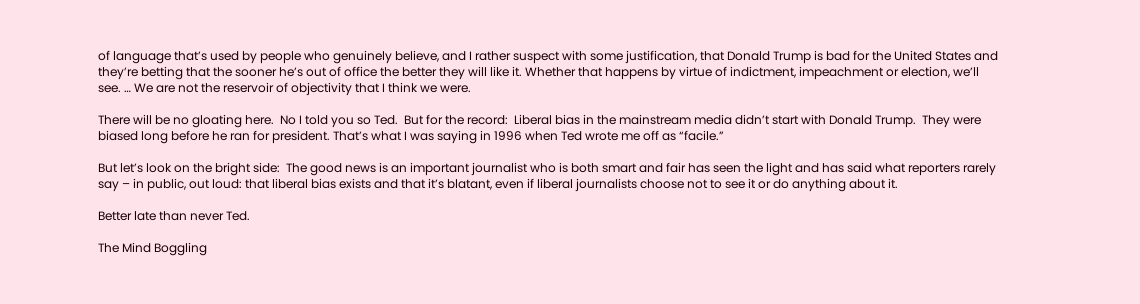of language that’s used by people who genuinely believe, and I rather suspect with some justification, that Donald Trump is bad for the United States and they’re betting that the sooner he’s out of office the better they will like it. Whether that happens by virtue of indictment, impeachment or election, we’ll see. … We are not the reservoir of objectivity that I think we were.

There will be no gloating here.  No I told you so Ted.  But for the record:  Liberal bias in the mainstream media didn’t start with Donald Trump.  They were biased long before he ran for president. That’s what I was saying in 1996 when Ted wrote me off as “facile.”

But let’s look on the bright side:  The good news is an important journalist who is both smart and fair has seen the light and has said what reporters rarely say – in public, out loud: that liberal bias exists and that it’s blatant, even if liberal journalists choose not to see it or do anything about it.

Better late than never Ted.

The Mind Boggling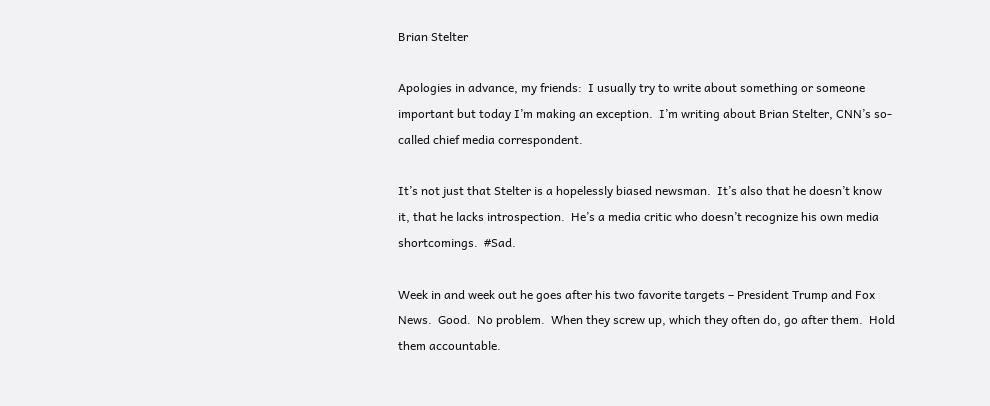Brian Stelter

Apologies in advance, my friends:  I usually try to write about something or someone important but today I’m making an exception.  I’m writing about Brian Stelter, CNN’s so-called chief media correspondent.

It’s not just that Stelter is a hopelessly biased newsman.  It’s also that he doesn’t know it, that he lacks introspection.  He’s a media critic who doesn’t recognize his own media shortcomings.  #Sad.

Week in and week out he goes after his two favorite targets – President Trump and Fox News.  Good.  No problem.  When they screw up, which they often do, go after them.  Hold them accountable.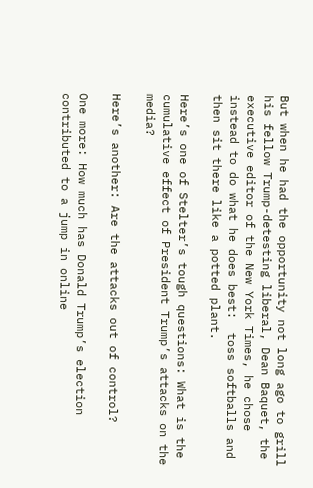But when he had the opportunity not long ago to grill his fellow Trump-detesting liberal, Dean Baquet, the executive editor of the New York Times, he chose instead to do what he does best:  toss softballs and then sit there like a potted plant.

Here’s one of Stelter’s tough questions: What is the cumulative effect of President Trump’s attacks on the media?

Here’s another: Are the attacks out of control?

One more: How much has Donald Trump’s election contributed to a jump in online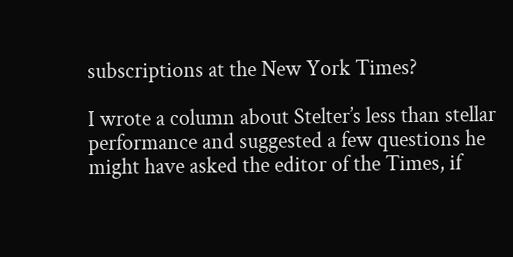subscriptions at the New York Times?

I wrote a column about Stelter’s less than stellar performance and suggested a few questions he might have asked the editor of the Times, if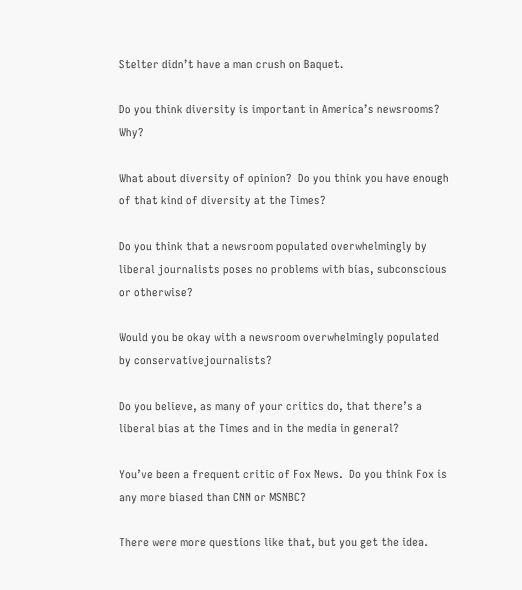Stelter didn’t have a man crush on Baquet.

Do you think diversity is important in America’s newsrooms? Why?

What about diversity of opinion?  Do you think you have enough of that kind of diversity at the Times?

Do you think that a newsroom populated overwhelmingly by liberal journalists poses no problems with bias, subconscious or otherwise?

Would you be okay with a newsroom overwhelmingly populated by conservativejournalists?

Do you believe, as many of your critics do, that there’s a liberal bias at the Times and in the media in general?

You’ve been a frequent critic of Fox News.  Do you think Fox is any more biased than CNN or MSNBC?

There were more questions like that, but you get the idea.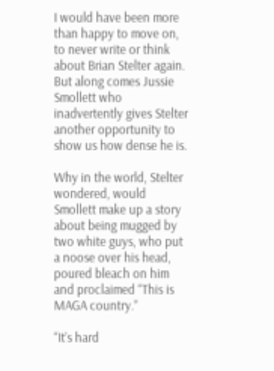I would have been more than happy to move on, to never write or think about Brian Stelter again.  But along comes Jussie Smollett who inadvertently gives Stelter another opportunity to show us how dense he is.

Why in the world, Stelter wondered, would Smollett make up a story about being mugged by two white guys, who put a noose over his head, poured bleach on him and proclaimed “This is MAGA country.”

“It’s hard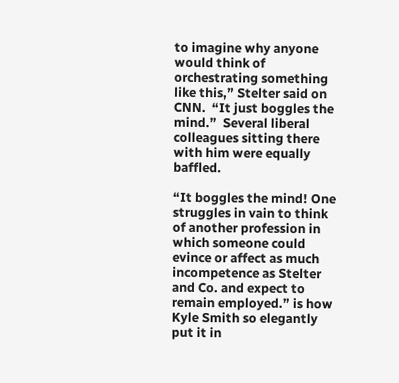to imagine why anyone would think of orchestrating something like this,” Stelter said on CNN.  “It just boggles the mind.”  Several liberal colleagues sitting there with him were equally baffled.

“It boggles the mind! One struggles in vain to think of another profession in which someone could evince or affect as much incompetence as Stelter and Co. and expect to remain employed.” is how Kyle Smith so elegantly put it in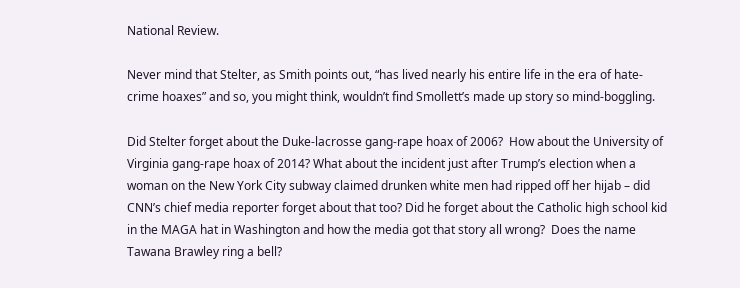National Review.

Never mind that Stelter, as Smith points out, “has lived nearly his entire life in the era of hate-crime hoaxes” and so, you might think, wouldn’t find Smollett’s made up story so mind-boggling.

Did Stelter forget about the Duke-lacrosse gang-rape hoax of 2006?  How about the University of Virginia gang-rape hoax of 2014? What about the incident just after Trump’s election when a woman on the New York City subway claimed drunken white men had ripped off her hijab – did CNN’s chief media reporter forget about that too? Did he forget about the Catholic high school kid in the MAGA hat in Washington and how the media got that story all wrong?  Does the name Tawana Brawley ring a bell?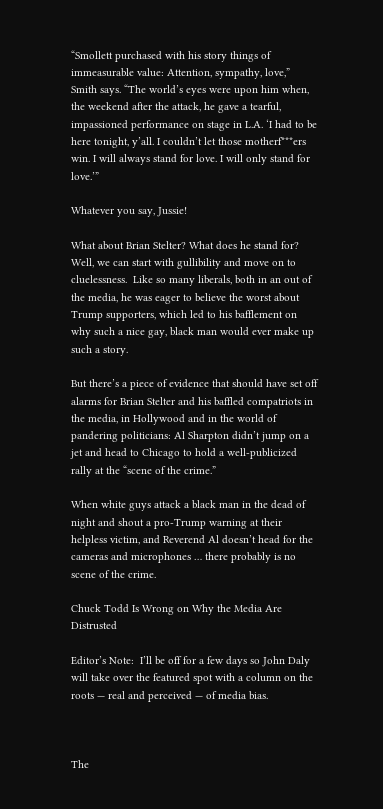“Smollett purchased with his story things of immeasurable value: Attention, sympathy, love,” Smith says. “The world’s eyes were upon him when, the weekend after the attack, he gave a tearful, impassioned performance on stage in L.A. ‘I had to be here tonight, y’all. I couldn’t let those motherf***ers win. I will always stand for love. I will only stand for love.’”

Whatever you say, Jussie!

What about Brian Stelter? What does he stand for?  Well, we can start with gullibility and move on to cluelessness.  Like so many liberals, both in an out of the media, he was eager to believe the worst about Trump supporters, which led to his bafflement on why such a nice gay, black man would ever make up such a story.

But there’s a piece of evidence that should have set off alarms for Brian Stelter and his baffled compatriots in the media, in Hollywood and in the world of pandering politicians: Al Sharpton didn’t jump on a jet and head to Chicago to hold a well-publicized rally at the “scene of the crime.”

When white guys attack a black man in the dead of night and shout a pro-Trump warning at their helpless victim, and Reverend Al doesn’t head for the cameras and microphones … there probably is no scene of the crime.

Chuck Todd Is Wrong on Why the Media Are Distrusted

Editor’s Note:  I’ll be off for a few days so John Daly will take over the featured spot with a column on the roots — real and perceived — of media bias.



The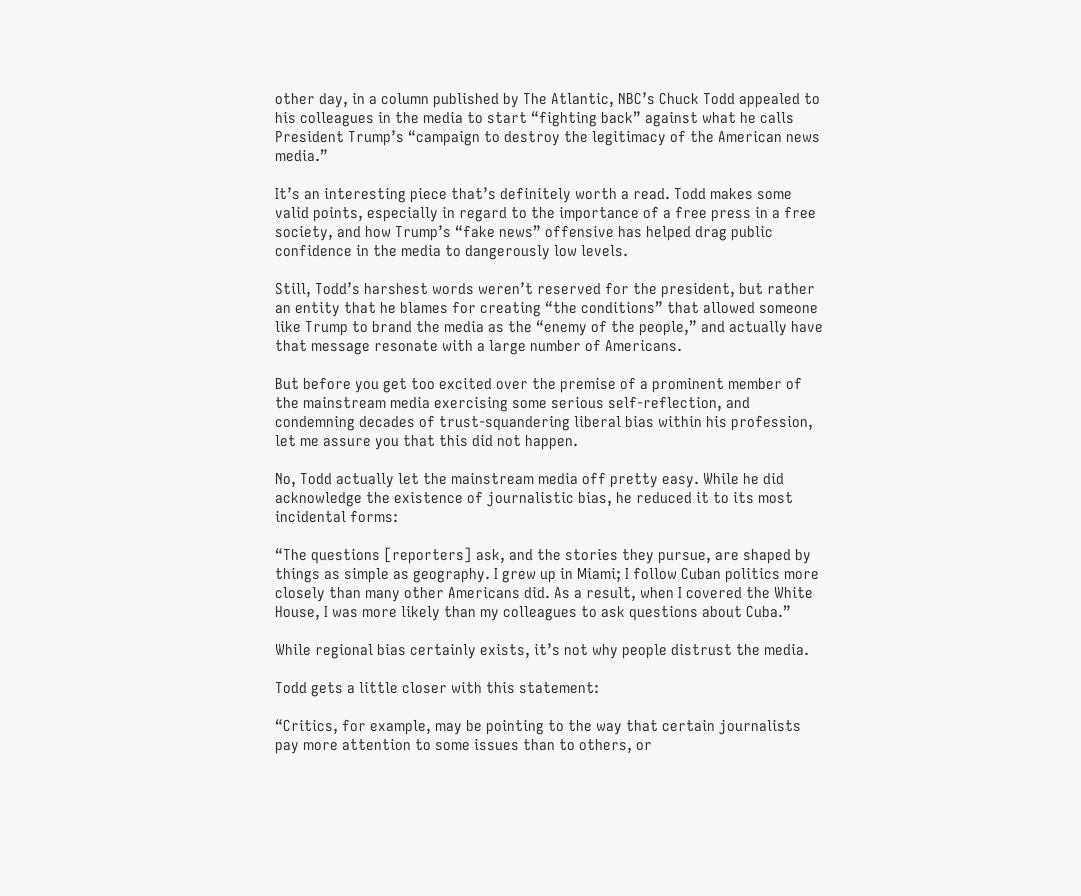other day, in a column published by The Atlantic, NBC’s Chuck Todd appealed to his colleagues in the media to start “fighting back” against what he calls President Trump’s “campaign to destroy the legitimacy of the American news media.”

It’s an interesting piece that’s definitely worth a read. Todd makes some valid points, especially in regard to the importance of a free press in a free society, and how Trump’s “fake news” offensive has helped drag public confidence in the media to dangerously low levels.

Still, Todd’s harshest words weren’t reserved for the president, but rather an entity that he blames for creating “the conditions” that allowed someone like Trump to brand the media as the “enemy of the people,” and actually have that message resonate with a large number of Americans.

But before you get too excited over the premise of a prominent member of the mainstream media exercising some serious self-reflection, and condemning decades of trust-squandering liberal bias within his profession, let me assure you that this did not happen.

No, Todd actually let the mainstream media off pretty easy. While he did acknowledge the existence of journalistic bias, he reduced it to its most incidental forms:

“The questions [reporters] ask, and the stories they pursue, are shaped by things as simple as geography. I grew up in Miami; I follow Cuban politics more closely than many other Americans did. As a result, when I covered the White House, I was more likely than my colleagues to ask questions about Cuba.”

While regional bias certainly exists, it’s not why people distrust the media.

Todd gets a little closer with this statement:

“Critics, for example, may be pointing to the way that certain journalists pay more attention to some issues than to others, or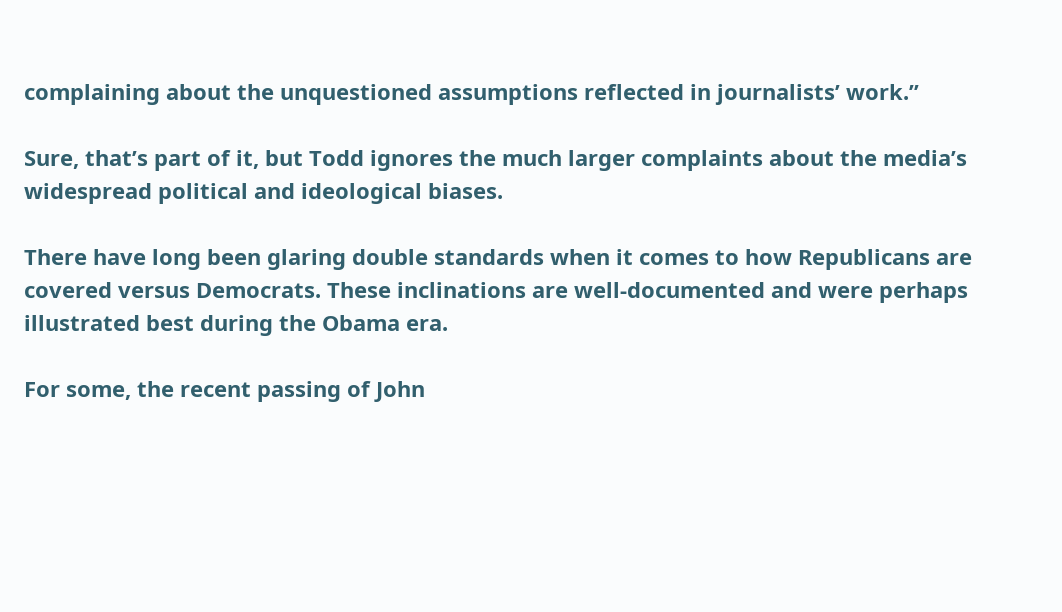complaining about the unquestioned assumptions reflected in journalists’ work.”

Sure, that’s part of it, but Todd ignores the much larger complaints about the media’s widespread political and ideological biases.

There have long been glaring double standards when it comes to how Republicans are covered versus Democrats. These inclinations are well-documented and were perhaps illustrated best during the Obama era.

For some, the recent passing of John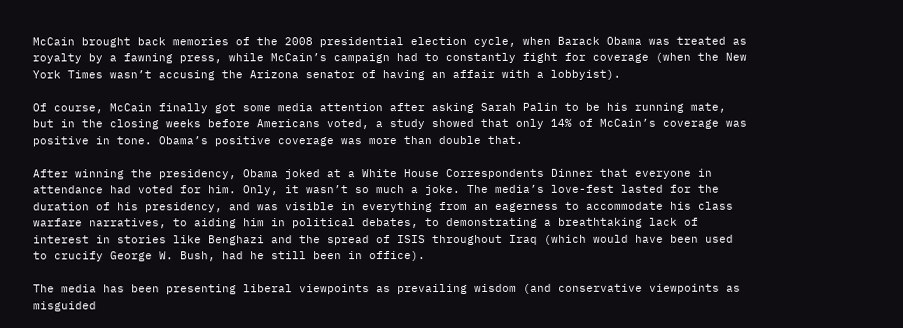McCain brought back memories of the 2008 presidential election cycle, when Barack Obama was treated as royalty by a fawning press, while McCain’s campaign had to constantly fight for coverage (when the New York Times wasn’t accusing the Arizona senator of having an affair with a lobbyist).

Of course, McCain finally got some media attention after asking Sarah Palin to be his running mate, but in the closing weeks before Americans voted, a study showed that only 14% of McCain’s coverage was positive in tone. Obama’s positive coverage was more than double that.

After winning the presidency, Obama joked at a White House Correspondents Dinner that everyone in attendance had voted for him. Only, it wasn’t so much a joke. The media’s love-fest lasted for the duration of his presidency, and was visible in everything from an eagerness to accommodate his class warfare narratives, to aiding him in political debates, to demonstrating a breathtaking lack of interest in stories like Benghazi and the spread of ISIS throughout Iraq (which would have been used to crucify George W. Bush, had he still been in office).

The media has been presenting liberal viewpoints as prevailing wisdom (and conservative viewpoints as misguided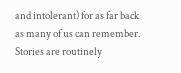and intolerant) for as far back as many of us can remember. Stories are routinely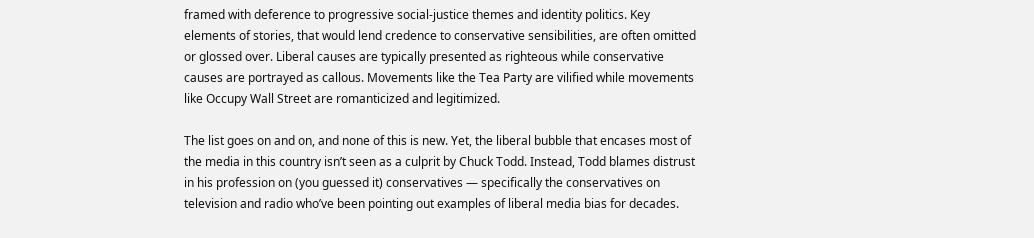framed with deference to progressive social-justice themes and identity politics. Key elements of stories, that would lend credence to conservative sensibilities, are often omitted or glossed over. Liberal causes are typically presented as righteous while conservative causes are portrayed as callous. Movements like the Tea Party are vilified while movements like Occupy Wall Street are romanticized and legitimized.

The list goes on and on, and none of this is new. Yet, the liberal bubble that encases most of the media in this country isn’t seen as a culprit by Chuck Todd. Instead, Todd blames distrust in his profession on (you guessed it) conservatives — specifically the conservatives on television and radio who’ve been pointing out examples of liberal media bias for decades.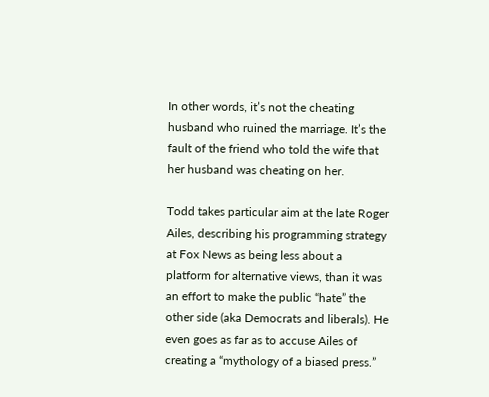In other words, it’s not the cheating husband who ruined the marriage. It’s the fault of the friend who told the wife that her husband was cheating on her.

Todd takes particular aim at the late Roger Ailes, describing his programming strategy at Fox News as being less about a platform for alternative views, than it was an effort to make the public “hate” the other side (aka Democrats and liberals). He even goes as far as to accuse Ailes of creating a “mythology of a biased press.”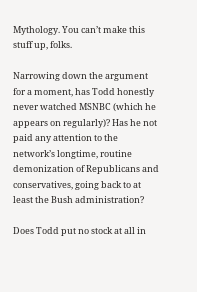Mythology. You can’t make this stuff up, folks.

Narrowing down the argument for a moment, has Todd honestly never watched MSNBC (which he appears on regularly)? Has he not paid any attention to the network’s longtime, routine demonization of Republicans and conservatives, going back to at least the Bush administration?

Does Todd put no stock at all in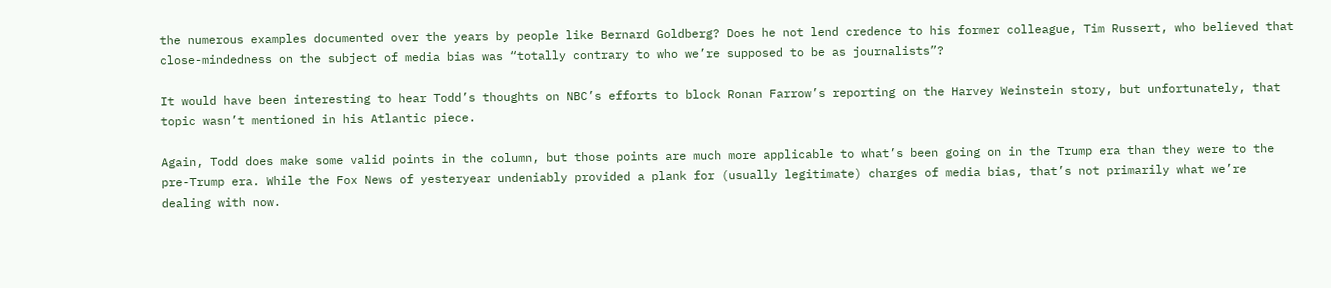the numerous examples documented over the years by people like Bernard Goldberg? Does he not lend credence to his former colleague, Tim Russert, who believed that close-mindedness on the subject of media bias was “totally contrary to who we’re supposed to be as journalists”?

It would have been interesting to hear Todd’s thoughts on NBC’s efforts to block Ronan Farrow’s reporting on the Harvey Weinstein story, but unfortunately, that topic wasn’t mentioned in his Atlantic piece.

Again, Todd does make some valid points in the column, but those points are much more applicable to what’s been going on in the Trump era than they were to the pre-Trump era. While the Fox News of yesteryear undeniably provided a plank for (usually legitimate) charges of media bias, that’s not primarily what we’re dealing with now.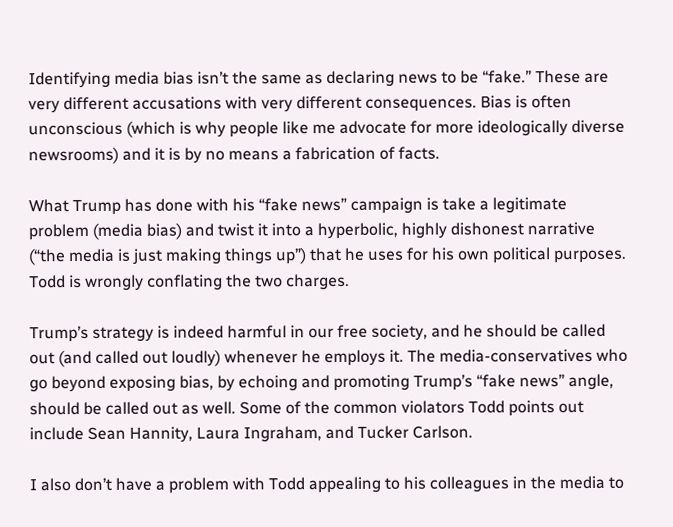Identifying media bias isn’t the same as declaring news to be “fake.” These are very different accusations with very different consequences. Bias is often unconscious (which is why people like me advocate for more ideologically diverse newsrooms) and it is by no means a fabrication of facts.

What Trump has done with his “fake news” campaign is take a legitimate problem (media bias) and twist it into a hyperbolic, highly dishonest narrative (“the media is just making things up”) that he uses for his own political purposes. Todd is wrongly conflating the two charges.

Trump’s strategy is indeed harmful in our free society, and he should be called out (and called out loudly) whenever he employs it. The media-conservatives who go beyond exposing bias, by echoing and promoting Trump’s “fake news” angle, should be called out as well. Some of the common violators Todd points out include Sean Hannity, Laura Ingraham, and Tucker Carlson.

I also don’t have a problem with Todd appealing to his colleagues in the media to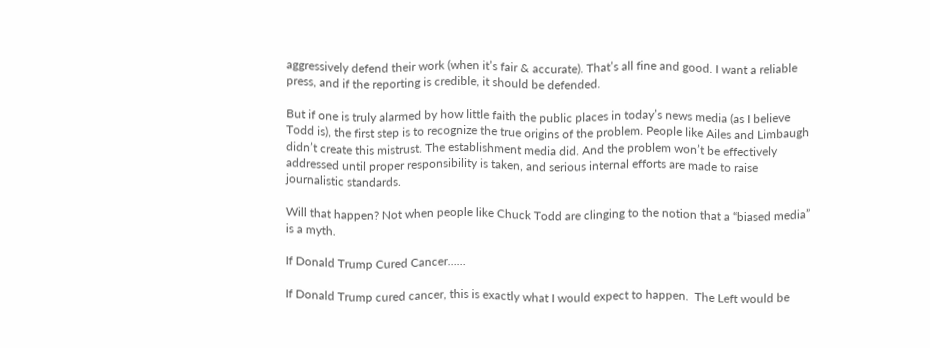aggressively defend their work (when it’s fair & accurate). That’s all fine and good. I want a reliable press, and if the reporting is credible, it should be defended.

But if one is truly alarmed by how little faith the public places in today’s news media (as I believe Todd is), the first step is to recognize the true origins of the problem. People like Ailes and Limbaugh didn’t create this mistrust. The establishment media did. And the problem won’t be effectively addressed until proper responsibility is taken, and serious internal efforts are made to raise journalistic standards.

Will that happen? Not when people like Chuck Todd are clinging to the notion that a “biased media” is a myth.

If Donald Trump Cured Cancer……

If Donald Trump cured cancer, this is exactly what I would expect to happen.  The Left would be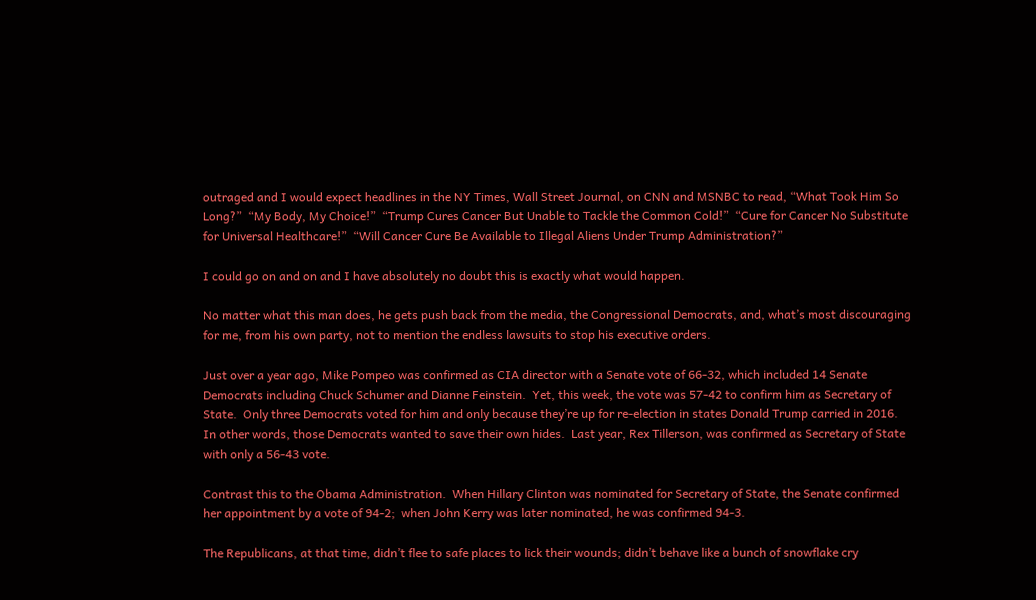outraged and I would expect headlines in the NY Times, Wall Street Journal, on CNN and MSNBC to read, “What Took Him So Long?”  “My Body, My Choice!”  “Trump Cures Cancer But Unable to Tackle the Common Cold!”  “Cure for Cancer No Substitute for Universal Healthcare!”  “Will Cancer Cure Be Available to Illegal Aliens Under Trump Administration?”

I could go on and on and I have absolutely no doubt this is exactly what would happen.

No matter what this man does, he gets push back from the media, the Congressional Democrats, and, what’s most discouraging for me, from his own party, not to mention the endless lawsuits to stop his executive orders.

Just over a year ago, Mike Pompeo was confirmed as CIA director with a Senate vote of 66-32, which included 14 Senate Democrats including Chuck Schumer and Dianne Feinstein.  Yet, this week, the vote was 57-42 to confirm him as Secretary of State.  Only three Democrats voted for him and only because they’re up for re-election in states Donald Trump carried in 2016.  In other words, those Democrats wanted to save their own hides.  Last year, Rex Tillerson, was confirmed as Secretary of State with only a 56-43 vote.

Contrast this to the Obama Administration.  When Hillary Clinton was nominated for Secretary of State, the Senate confirmed her appointment by a vote of 94-2;  when John Kerry was later nominated, he was confirmed 94-3.

The Republicans, at that time, didn’t flee to safe places to lick their wounds; didn’t behave like a bunch of snowflake cry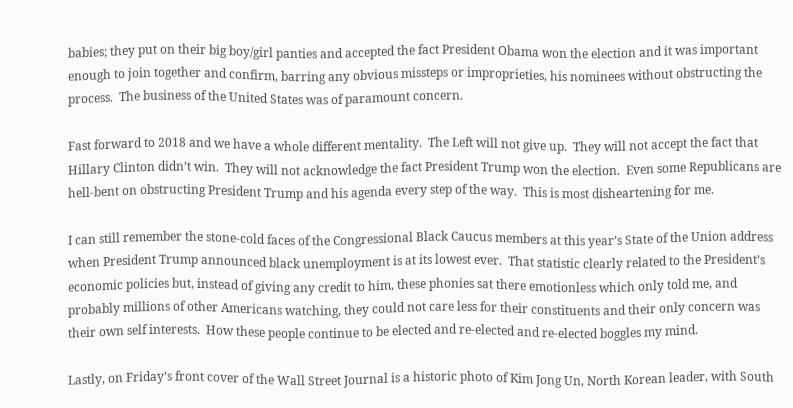babies; they put on their big boy/girl panties and accepted the fact President Obama won the election and it was important enough to join together and confirm, barring any obvious missteps or improprieties, his nominees without obstructing the process.  The business of the United States was of paramount concern.

Fast forward to 2018 and we have a whole different mentality.  The Left will not give up.  They will not accept the fact that Hillary Clinton didn’t win.  They will not acknowledge the fact President Trump won the election.  Even some Republicans are hell-bent on obstructing President Trump and his agenda every step of the way.  This is most disheartening for me.

I can still remember the stone-cold faces of the Congressional Black Caucus members at this year’s State of the Union address when President Trump announced black unemployment is at its lowest ever.  That statistic clearly related to the President’s economic policies but, instead of giving any credit to him, these phonies sat there emotionless which only told me, and probably millions of other Americans watching, they could not care less for their constituents and their only concern was their own self interests.  How these people continue to be elected and re-elected and re-elected boggles my mind.

Lastly, on Friday’s front cover of the Wall Street Journal is a historic photo of Kim Jong Un, North Korean leader, with South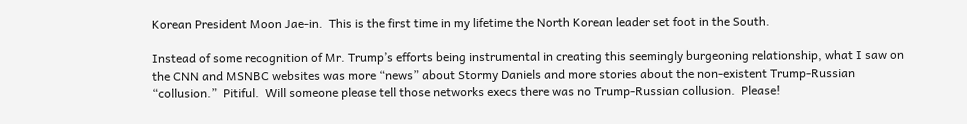Korean President Moon Jae-in.  This is the first time in my lifetime the North Korean leader set foot in the South.

Instead of some recognition of Mr. Trump’s efforts being instrumental in creating this seemingly burgeoning relationship, what I saw on the CNN and MSNBC websites was more “news” about Stormy Daniels and more stories about the non-existent Trump-Russian “collusion.”  Pitiful.  Will someone please tell those networks execs there was no Trump-Russian collusion.  Please!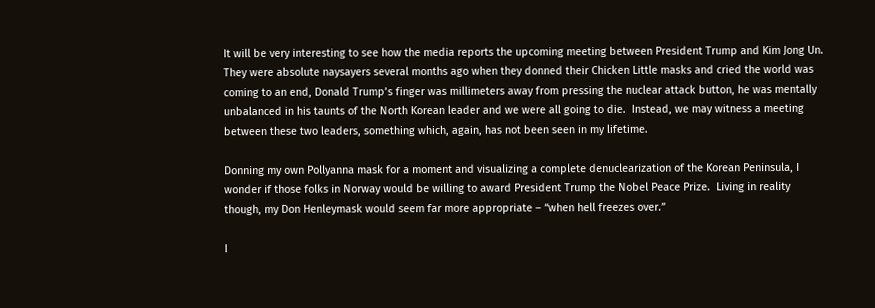It will be very interesting to see how the media reports the upcoming meeting between President Trump and Kim Jong Un.  They were absolute naysayers several months ago when they donned their Chicken Little masks and cried the world was coming to an end, Donald Trump’s finger was millimeters away from pressing the nuclear attack button, he was mentally unbalanced in his taunts of the North Korean leader and we were all going to die.  Instead, we may witness a meeting between these two leaders, something which, again, has not been seen in my lifetime.

Donning my own Pollyanna mask for a moment and visualizing a complete denuclearization of the Korean Peninsula, I wonder if those folks in Norway would be willing to award President Trump the Nobel Peace Prize.  Living in reality though, my Don Henleymask would seem far more appropriate – “when hell freezes over.”

I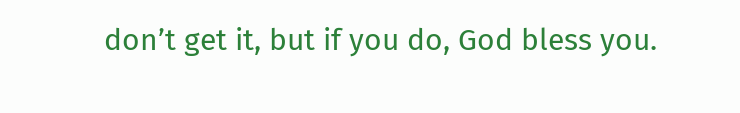don’t get it, but if you do, God bless you.